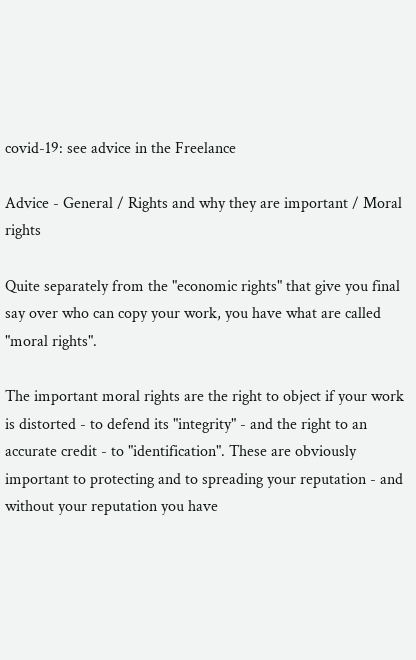covid-19: see advice in the Freelance

Advice - General / Rights and why they are important / Moral rights

Quite separately from the "economic rights" that give you final say over who can copy your work, you have what are called "moral rights".

The important moral rights are the right to object if your work is distorted - to defend its "integrity" - and the right to an accurate credit - to "identification". These are obviously important to protecting and to spreading your reputation - and without your reputation you have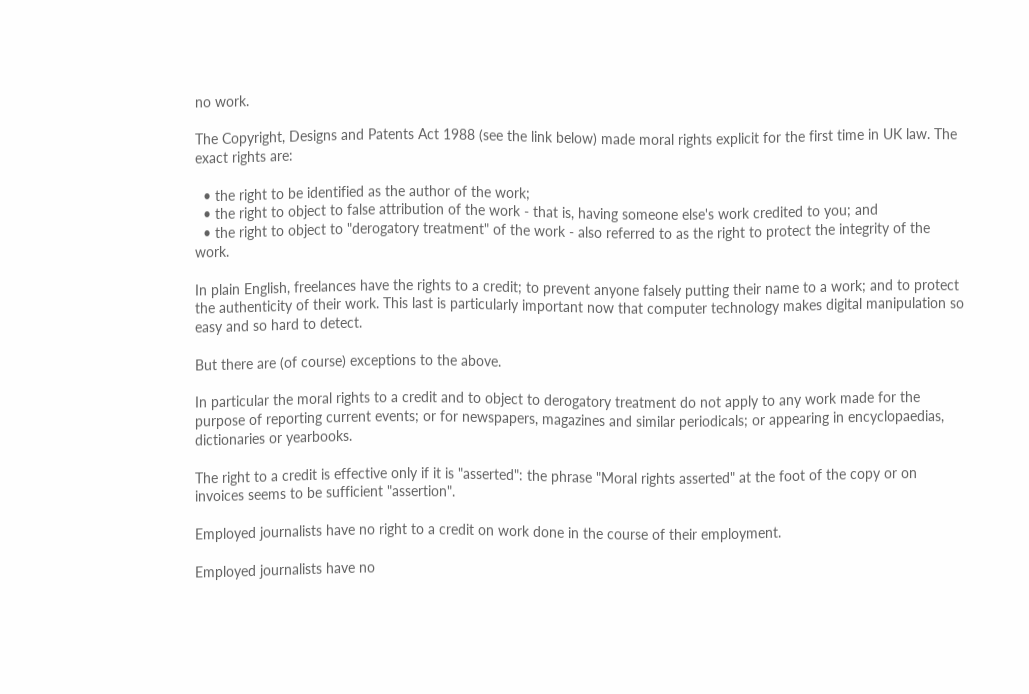no work.

The Copyright, Designs and Patents Act 1988 (see the link below) made moral rights explicit for the first time in UK law. The exact rights are:

  • the right to be identified as the author of the work;
  • the right to object to false attribution of the work - that is, having someone else's work credited to you; and
  • the right to object to "derogatory treatment" of the work - also referred to as the right to protect the integrity of the work.

In plain English, freelances have the rights to a credit; to prevent anyone falsely putting their name to a work; and to protect the authenticity of their work. This last is particularly important now that computer technology makes digital manipulation so easy and so hard to detect.

But there are (of course) exceptions to the above.

In particular the moral rights to a credit and to object to derogatory treatment do not apply to any work made for the purpose of reporting current events; or for newspapers, magazines and similar periodicals; or appearing in encyclopaedias, dictionaries or yearbooks.

The right to a credit is effective only if it is "asserted": the phrase "Moral rights asserted" at the foot of the copy or on invoices seems to be sufficient "assertion".

Employed journalists have no right to a credit on work done in the course of their employment.

Employed journalists have no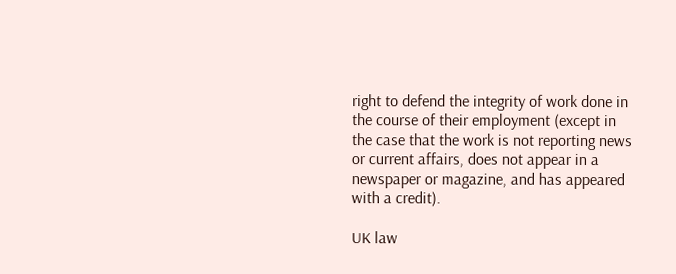right to defend the integrity of work done in the course of their employment (except in the case that the work is not reporting news or current affairs, does not appear in a newspaper or magazine, and has appeared with a credit).

UK law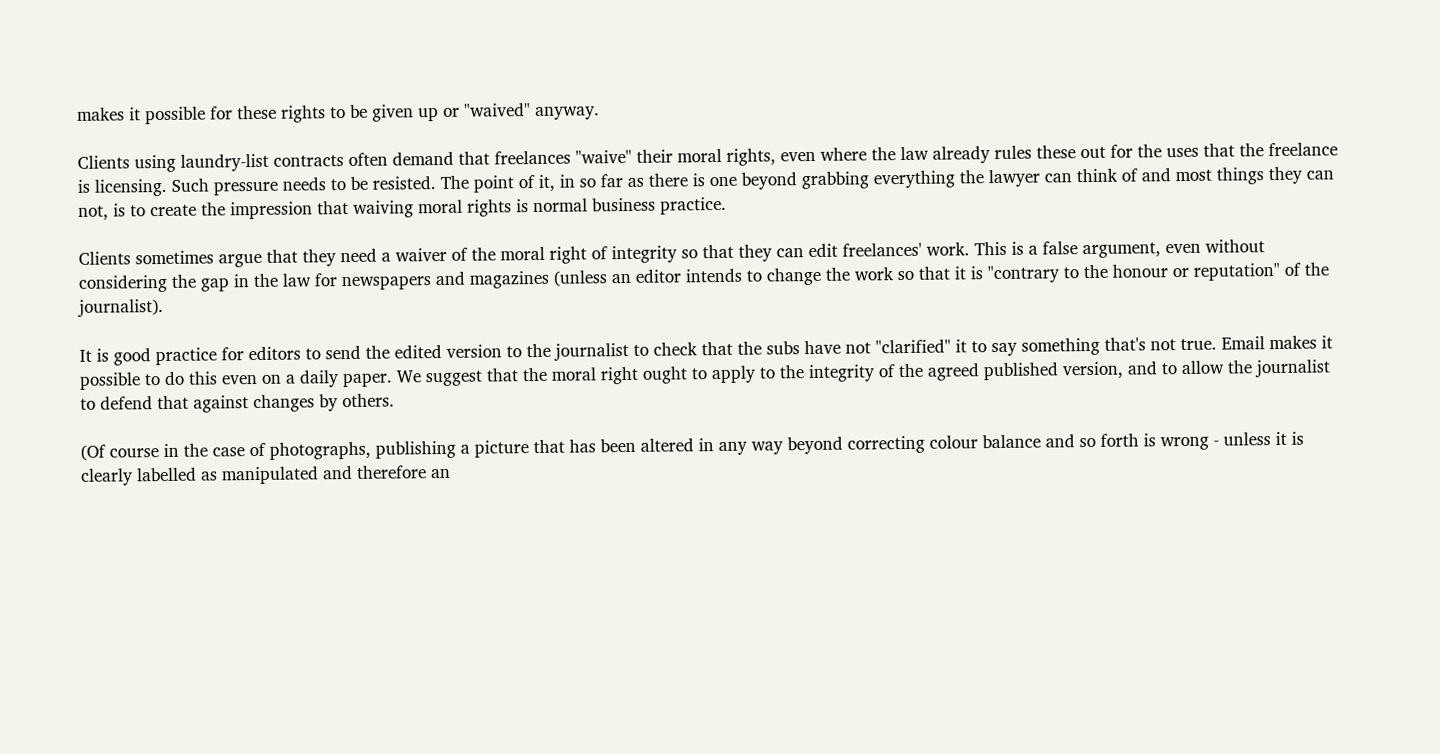makes it possible for these rights to be given up or "waived" anyway.

Clients using laundry-list contracts often demand that freelances "waive" their moral rights, even where the law already rules these out for the uses that the freelance is licensing. Such pressure needs to be resisted. The point of it, in so far as there is one beyond grabbing everything the lawyer can think of and most things they can not, is to create the impression that waiving moral rights is normal business practice.

Clients sometimes argue that they need a waiver of the moral right of integrity so that they can edit freelances' work. This is a false argument, even without considering the gap in the law for newspapers and magazines (unless an editor intends to change the work so that it is "contrary to the honour or reputation" of the journalist).

It is good practice for editors to send the edited version to the journalist to check that the subs have not "clarified" it to say something that's not true. Email makes it possible to do this even on a daily paper. We suggest that the moral right ought to apply to the integrity of the agreed published version, and to allow the journalist to defend that against changes by others.

(Of course in the case of photographs, publishing a picture that has been altered in any way beyond correcting colour balance and so forth is wrong - unless it is clearly labelled as manipulated and therefore an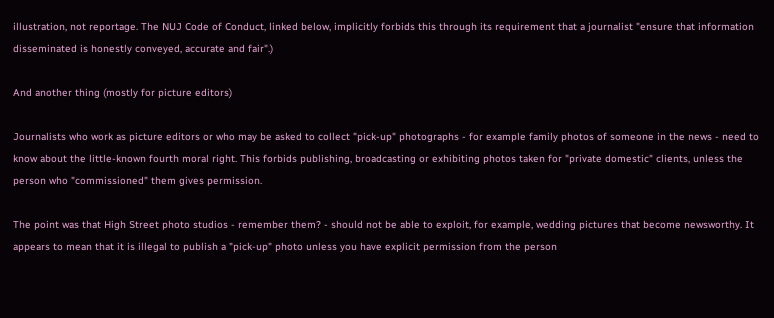illustration, not reportage. The NUJ Code of Conduct, linked below, implicitly forbids this through its requirement that a journalist "ensure that information disseminated is honestly conveyed, accurate and fair".)

And another thing (mostly for picture editors)

Journalists who work as picture editors or who may be asked to collect "pick-up" photographs - for example family photos of someone in the news - need to know about the little-known fourth moral right. This forbids publishing, broadcasting or exhibiting photos taken for "private domestic" clients, unless the person who "commissioned" them gives permission.

The point was that High Street photo studios - remember them? - should not be able to exploit, for example, wedding pictures that become newsworthy. It appears to mean that it is illegal to publish a "pick-up" photo unless you have explicit permission from the person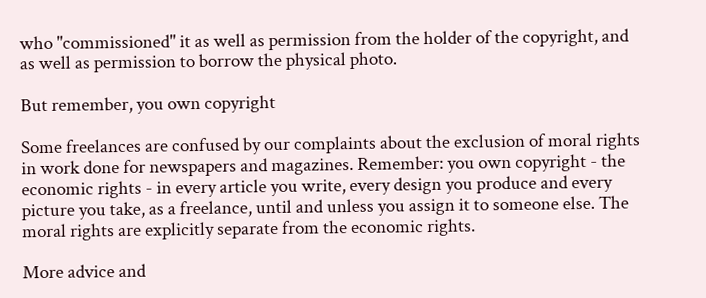who "commissioned" it as well as permission from the holder of the copyright, and as well as permission to borrow the physical photo.

But remember, you own copyright

Some freelances are confused by our complaints about the exclusion of moral rights in work done for newspapers and magazines. Remember: you own copyright - the economic rights - in every article you write, every design you produce and every picture you take, as a freelance, until and unless you assign it to someone else. The moral rights are explicitly separate from the economic rights.

More advice and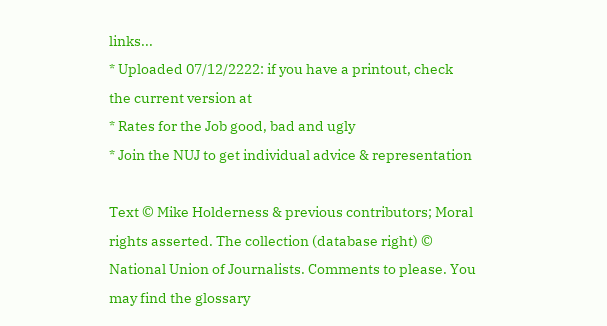links...
* Uploaded 07/12/2222: if you have a printout, check the current version at
* Rates for the Job good, bad and ugly
* Join the NUJ to get individual advice & representation

Text © Mike Holderness & previous contributors; Moral rights asserted. The collection (database right) © National Union of Journalists. Comments to please. You may find the glossary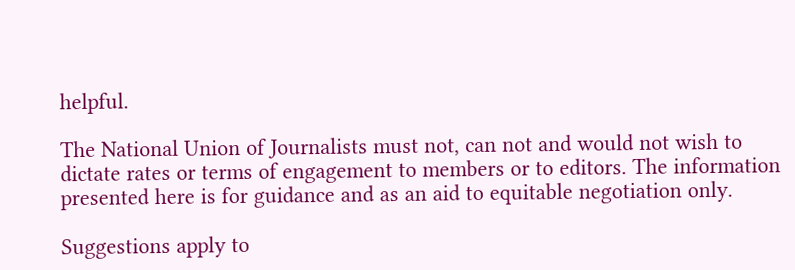helpful.

The National Union of Journalists must not, can not and would not wish to dictate rates or terms of engagement to members or to editors. The information presented here is for guidance and as an aid to equitable negotiation only.

Suggestions apply to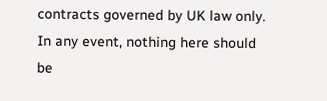contracts governed by UK law only. In any event, nothing here should be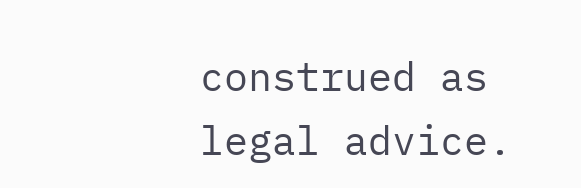construed as legal advice.